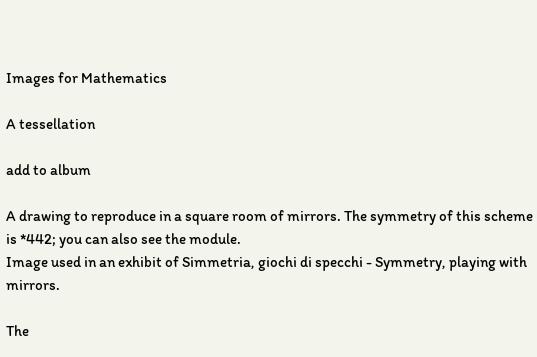Images for Mathematics

A tessellation

add to album

A drawing to reproduce in a square room of mirrors. The symmetry of this scheme is *442; you can also see the module.
Image used in an exhibit of Simmetria, giochi di specchi - Symmetry, playing with mirrors.

The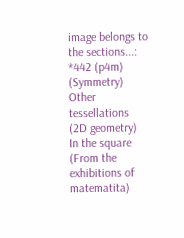image belongs to the sections...:
*442 (p4m) (Symmetry)
Other tessellations (2D geometry)
In the square (From the exhibitions of matematita)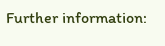Further information: